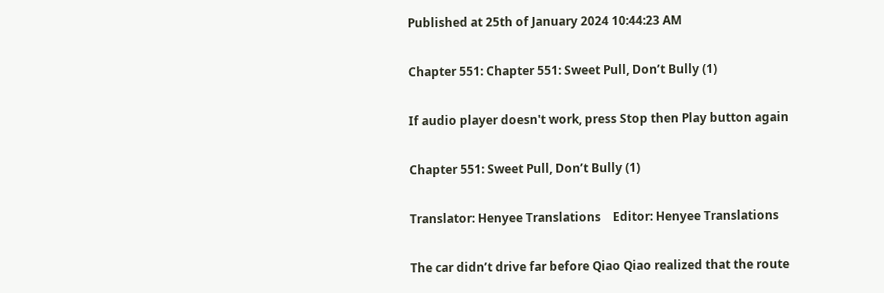Published at 25th of January 2024 10:44:23 AM

Chapter 551: Chapter 551: Sweet Pull, Don’t Bully (1)

If audio player doesn't work, press Stop then Play button again

Chapter 551: Sweet Pull, Don’t Bully (1)

Translator: Henyee Translations    Editor: Henyee Translations

The car didn’t drive far before Qiao Qiao realized that the route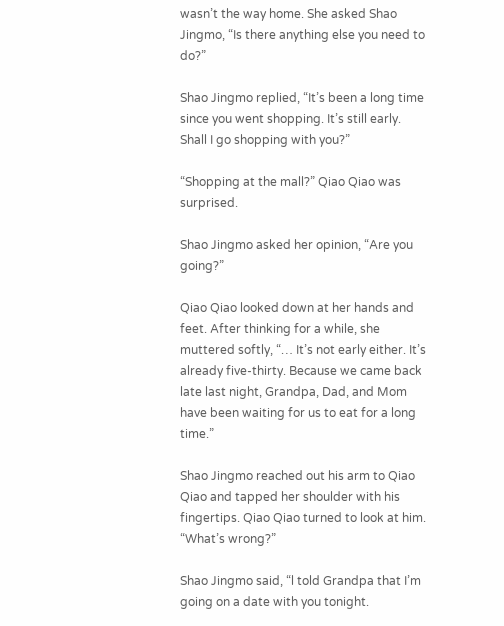wasn’t the way home. She asked Shao Jingmo, “Is there anything else you need to do?”

Shao Jingmo replied, “It’s been a long time since you went shopping. It’s still early. Shall I go shopping with you?”

“Shopping at the mall?” Qiao Qiao was surprised.

Shao Jingmo asked her opinion, “Are you going?”

Qiao Qiao looked down at her hands and feet. After thinking for a while, she muttered softly, “… It’s not early either. It’s already five-thirty. Because we came back late last night, Grandpa, Dad, and Mom have been waiting for us to eat for a long time.”

Shao Jingmo reached out his arm to Qiao Qiao and tapped her shoulder with his fingertips. Qiao Qiao turned to look at him. “What’s wrong?”

Shao Jingmo said, “l told Grandpa that I’m going on a date with you tonight.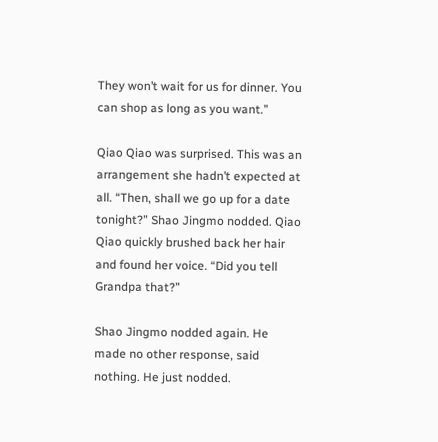They won’t wait for us for dinner. You can shop as long as you want.”

Qiao Qiao was surprised. This was an arrangement she hadn’t expected at all. “Then, shall we go up for a date tonight?” Shao Jingmo nodded. Qiao Qiao quickly brushed back her hair and found her voice. “Did you tell Grandpa that?”

Shao Jingmo nodded again. He made no other response, said nothing. He just nodded.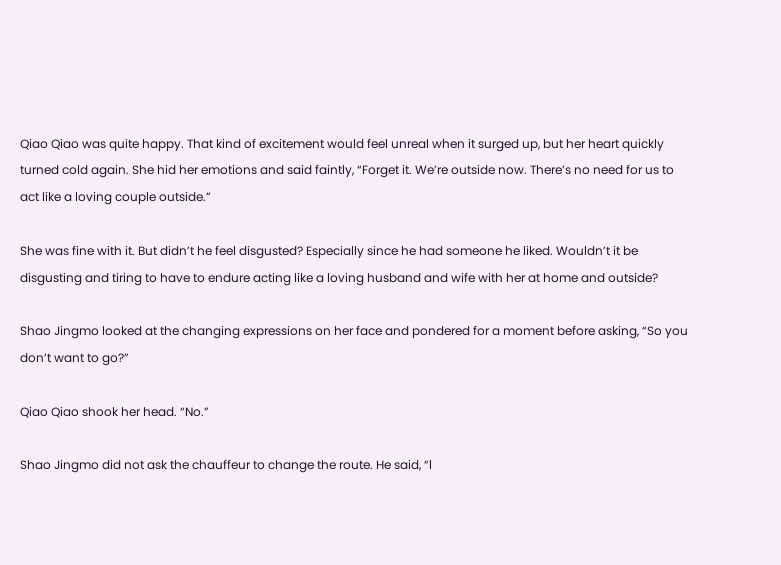Qiao Qiao was quite happy. That kind of excitement would feel unreal when it surged up, but her heart quickly turned cold again. She hid her emotions and said faintly, “Forget it. We’re outside now. There’s no need for us to act like a loving couple outside.”

She was fine with it. But didn’t he feel disgusted? Especially since he had someone he liked. Wouldn’t it be disgusting and tiring to have to endure acting like a loving husband and wife with her at home and outside?

Shao Jingmo looked at the changing expressions on her face and pondered for a moment before asking, “So you don’t want to go?”

Qiao Qiao shook her head. “No.”

Shao Jingmo did not ask the chauffeur to change the route. He said, “l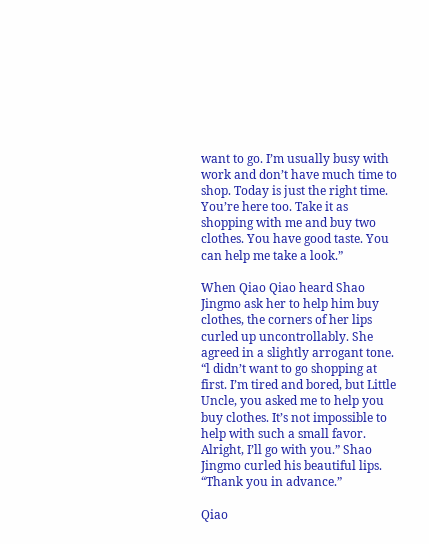want to go. I’m usually busy with work and don’t have much time to shop. Today is just the right time. You’re here too. Take it as shopping with me and buy two clothes. You have good taste. You can help me take a look.”

When Qiao Qiao heard Shao Jingmo ask her to help him buy clothes, the corners of her lips curled up uncontrollably. She agreed in a slightly arrogant tone. “l didn’t want to go shopping at first. I’m tired and bored, but Little Uncle, you asked me to help you buy clothes. It’s not impossible to help with such a small favor. Alright, I’ll go with you.” Shao Jingmo curled his beautiful lips. “Thank you in advance.”

Qiao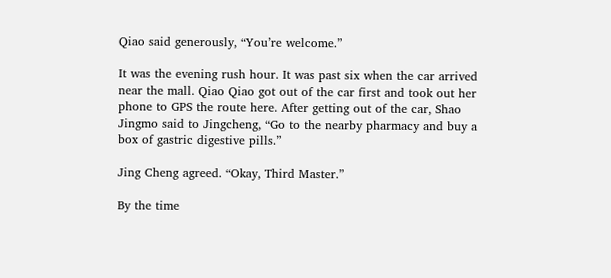Qiao said generously, “You’re welcome.”

It was the evening rush hour. It was past six when the car arrived near the mall. Qiao Qiao got out of the car first and took out her phone to GPS the route here. After getting out of the car, Shao Jingmo said to Jingcheng, “Go to the nearby pharmacy and buy a box of gastric digestive pills.”

Jing Cheng agreed. “Okay, Third Master.”

By the time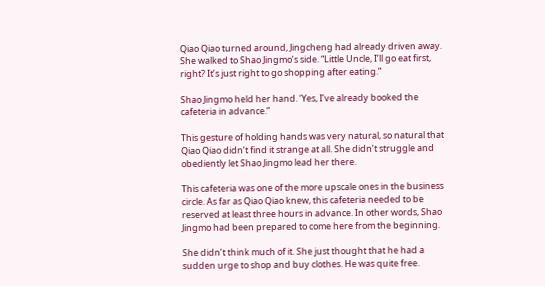Qiao Qiao turned around, Jingcheng had already driven away. She walked to Shao Jingmo’s side. “Little Uncle, I’ll go eat first, right? It’s just right to go shopping after eating.”

Shao Jingmo held her hand. ‘Yes, I’ve already booked the cafeteria in advance.”

This gesture of holding hands was very natural, so natural that Qiao Qiao didn’t find it strange at all. She didn’t struggle and obediently let Shao Jingmo lead her there.

This cafeteria was one of the more upscale ones in the business circle. As far as Qiao Qiao knew, this cafeteria needed to be reserved at least three hours in advance. In other words, Shao Jingmo had been prepared to come here from the beginning.

She didn’t think much of it. She just thought that he had a sudden urge to shop and buy clothes. He was quite free.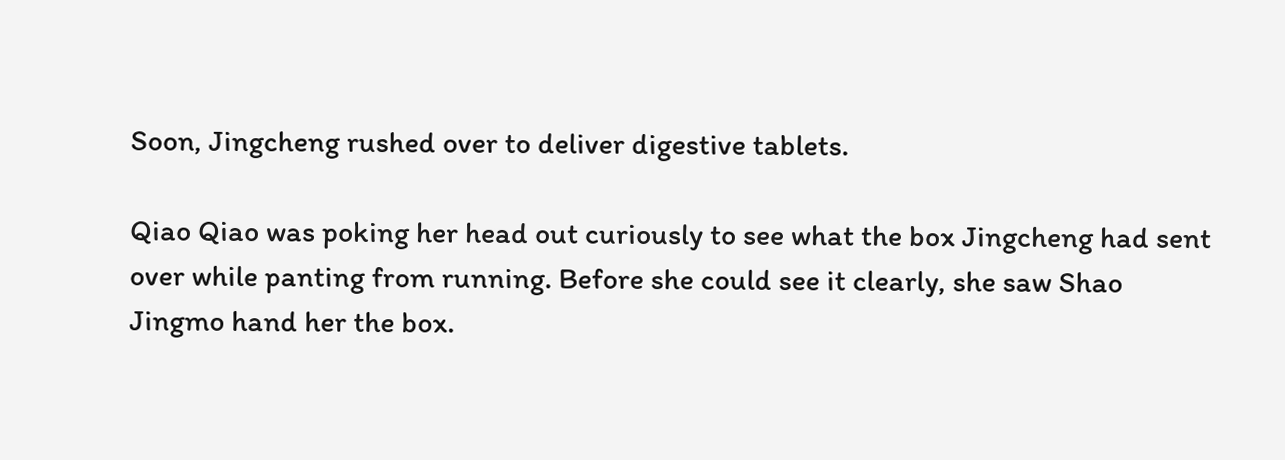Soon, Jingcheng rushed over to deliver digestive tablets.

Qiao Qiao was poking her head out curiously to see what the box Jingcheng had sent over while panting from running. Before she could see it clearly, she saw Shao Jingmo hand her the box.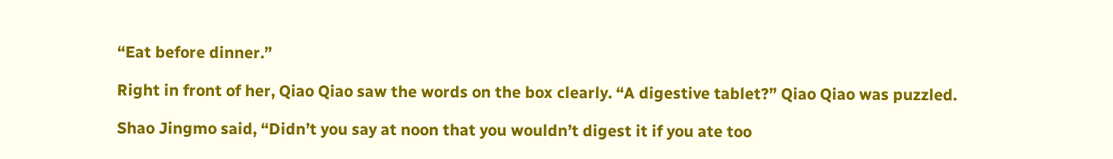“Eat before dinner.”

Right in front of her, Qiao Qiao saw the words on the box clearly. “A digestive tablet?” Qiao Qiao was puzzled.

Shao Jingmo said, “Didn’t you say at noon that you wouldn’t digest it if you ate too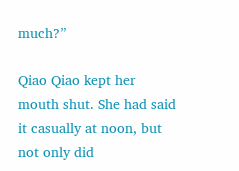much?”

Qiao Qiao kept her mouth shut. She had said it casually at noon, but not only did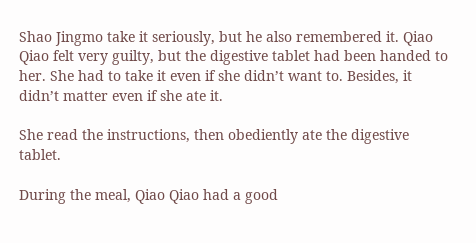Shao Jingmo take it seriously, but he also remembered it. Qiao Qiao felt very guilty, but the digestive tablet had been handed to her. She had to take it even if she didn’t want to. Besides, it didn’t matter even if she ate it.

She read the instructions, then obediently ate the digestive tablet.

During the meal, Qiao Qiao had a good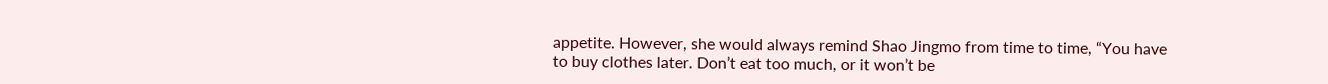appetite. However, she would always remind Shao Jingmo from time to time, “You have to buy clothes later. Don’t eat too much, or it won’t be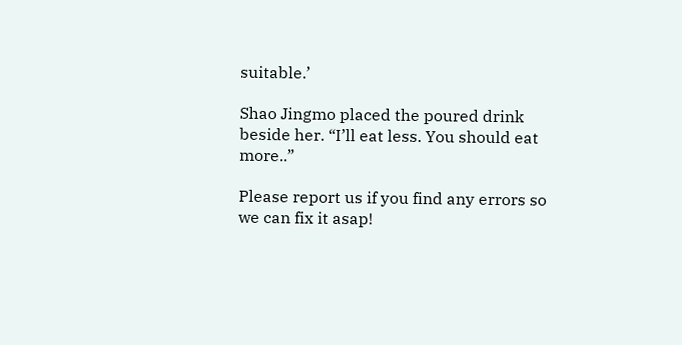suitable.’

Shao Jingmo placed the poured drink beside her. “I’ll eat less. You should eat more..”

Please report us if you find any errors so we can fix it asap!